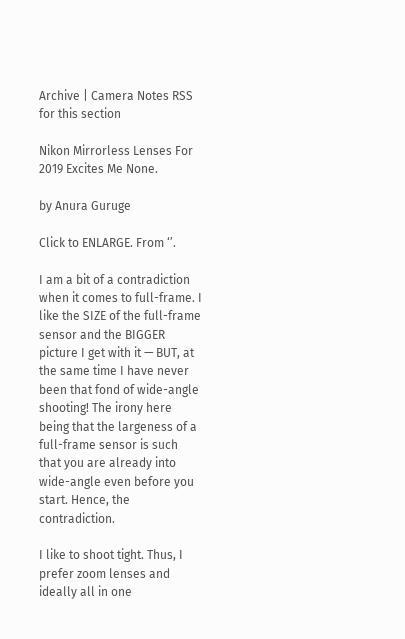Archive | Camera Notes RSS for this section

Nikon Mirrorless Lenses For 2019 Excites Me None.

by Anura Guruge

Click to ENLARGE. From ‘’.

I am a bit of a contradiction when it comes to full-frame. I like the SIZE of the full-frame sensor and the BIGGER picture I get with it — BUT, at the same time I have never been that fond of wide-angle shooting! The irony here being that the largeness of a full-frame sensor is such that you are already into wide-angle even before you start. Hence, the contradiction.

I like to shoot tight. Thus, I prefer zoom lenses and ideally all in one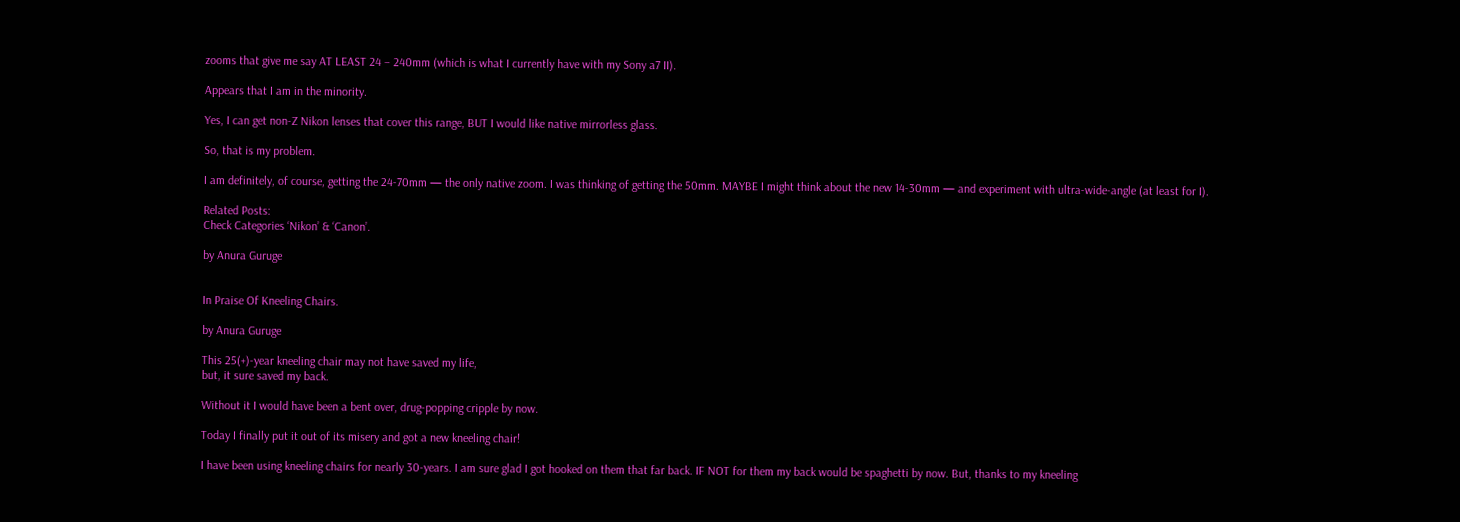zooms that give me say AT LEAST 24 – 240mm (which is what I currently have with my Sony a7 II).

Appears that I am in the minority.

Yes, I can get non-Z Nikon lenses that cover this range, BUT I would like native mirrorless glass.

So, that is my problem.

I am definitely, of course, getting the 24-70mm — the only native zoom. I was thinking of getting the 50mm. MAYBE I might think about the new 14-30mm — and experiment with ultra-wide-angle (at least for I).

Related Posts:
Check Categories ‘Nikon’ & ‘Canon’.

by Anura Guruge


In Praise Of Kneeling Chairs.

by Anura Guruge

This 25(+)-year kneeling chair may not have saved my life,
but, it sure saved my back.

Without it I would have been a bent over, drug-popping cripple by now.

Today I finally put it out of its misery and got a new kneeling chair!

I have been using kneeling chairs for nearly 30-years. I am sure glad I got hooked on them that far back. IF NOT for them my back would be spaghetti by now. But, thanks to my kneeling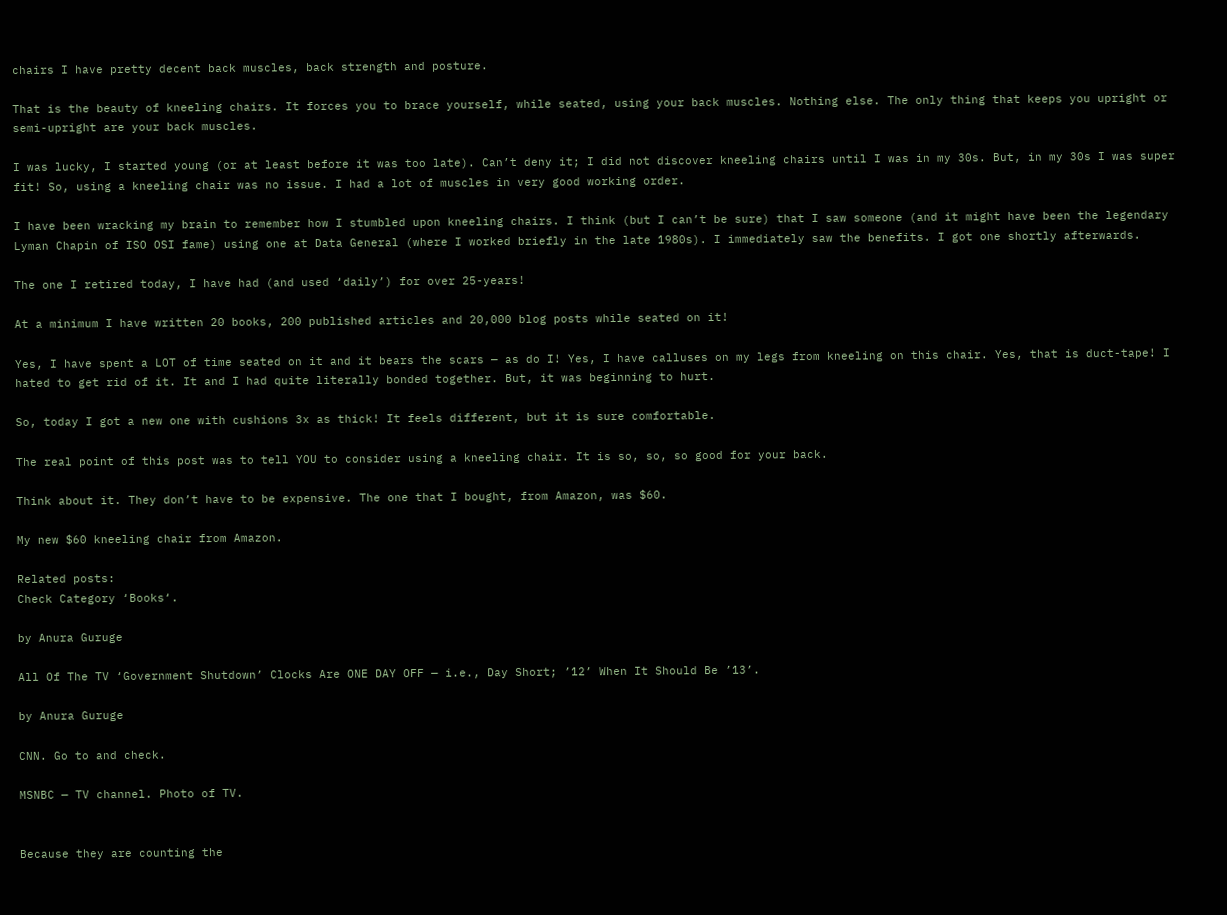chairs I have pretty decent back muscles, back strength and posture.

That is the beauty of kneeling chairs. It forces you to brace yourself, while seated, using your back muscles. Nothing else. The only thing that keeps you upright or semi-upright are your back muscles.

I was lucky, I started young (or at least before it was too late). Can’t deny it; I did not discover kneeling chairs until I was in my 30s. But, in my 30s I was super fit! So, using a kneeling chair was no issue. I had a lot of muscles in very good working order.

I have been wracking my brain to remember how I stumbled upon kneeling chairs. I think (but I can’t be sure) that I saw someone (and it might have been the legendary Lyman Chapin of ISO OSI fame) using one at Data General (where I worked briefly in the late 1980s). I immediately saw the benefits. I got one shortly afterwards.

The one I retired today, I have had (and used ‘daily’) for over 25-years!

At a minimum I have written 20 books, 200 published articles and 20,000 blog posts while seated on it!

Yes, I have spent a LOT of time seated on it and it bears the scars — as do I! Yes, I have calluses on my legs from kneeling on this chair. Yes, that is duct-tape! I hated to get rid of it. It and I had quite literally bonded together. But, it was beginning to hurt.

So, today I got a new one with cushions 3x as thick! It feels different, but it is sure comfortable.

The real point of this post was to tell YOU to consider using a kneeling chair. It is so, so, so good for your back.

Think about it. They don’t have to be expensive. The one that I bought, from Amazon, was $60.

My new $60 kneeling chair from Amazon.

Related posts:
Check Category ‘Books‘.

by Anura Guruge

All Of The TV ‘Government Shutdown’ Clocks Are ONE DAY OFF — i.e., Day Short; ’12’ When It Should Be ’13’.

by Anura Guruge

CNN. Go to and check.

MSNBC — TV channel. Photo of TV.


Because they are counting the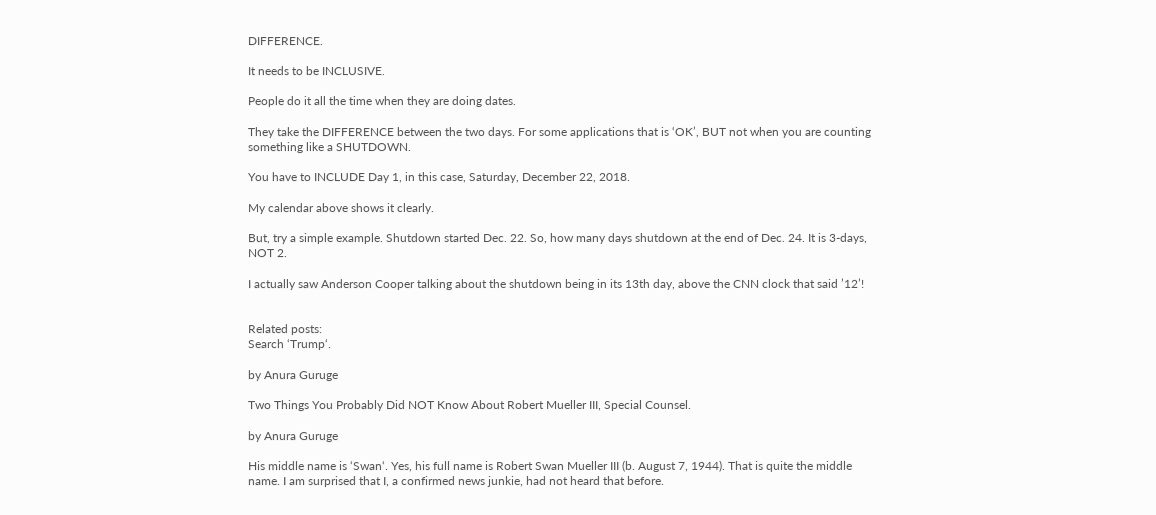DIFFERENCE.

It needs to be INCLUSIVE.

People do it all the time when they are doing dates.

They take the DIFFERENCE between the two days. For some applications that is ‘OK’, BUT not when you are counting something like a SHUTDOWN.

You have to INCLUDE Day 1, in this case, Saturday, December 22, 2018.

My calendar above shows it clearly.

But, try a simple example. Shutdown started Dec. 22. So, how many days shutdown at the end of Dec. 24. It is 3-days, NOT 2.

I actually saw Anderson Cooper talking about the shutdown being in its 13th day, above the CNN clock that said ’12’!


Related posts:
Search ‘Trump‘.

by Anura Guruge

Two Things You Probably Did NOT Know About Robert Mueller III, Special Counsel.

by Anura Guruge

His middle name is ‘Swan‘. Yes, his full name is Robert Swan Mueller III (b. August 7, 1944). That is quite the middle name. I am surprised that I, a confirmed news junkie, had not heard that before.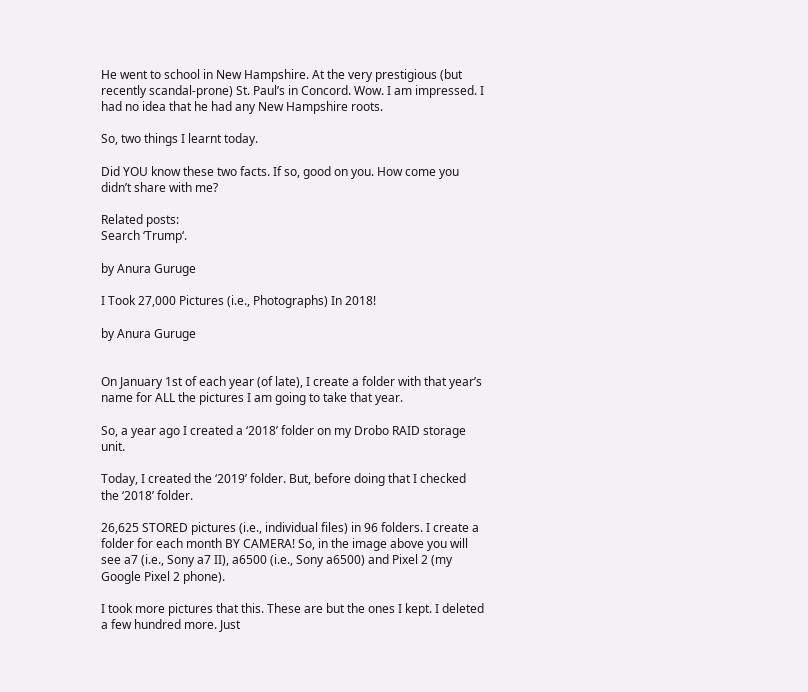He went to school in New Hampshire. At the very prestigious (but recently scandal-prone) St. Paul’s in Concord. Wow. I am impressed. I had no idea that he had any New Hampshire roots.

So, two things I learnt today.

Did YOU know these two facts. If so, good on you. How come you didn’t share with me?

Related posts:
Search ‘Trump‘.

by Anura Guruge

I Took 27,000 Pictures (i.e., Photographs) In 2018!

by Anura Guruge


On January 1st of each year (of late), I create a folder with that year’s name for ALL the pictures I am going to take that year.

So, a year ago I created a ‘2018’ folder on my Drobo RAID storage unit.

Today, I created the ‘2019’ folder. But, before doing that I checked the ‘2018’ folder.

26,625 STORED pictures (i.e., individual files) in 96 folders. I create a folder for each month BY CAMERA! So, in the image above you will see a7 (i.e., Sony a7 II), a6500 (i.e., Sony a6500) and Pixel 2 (my Google Pixel 2 phone).

I took more pictures that this. These are but the ones I kept. I deleted a few hundred more. Just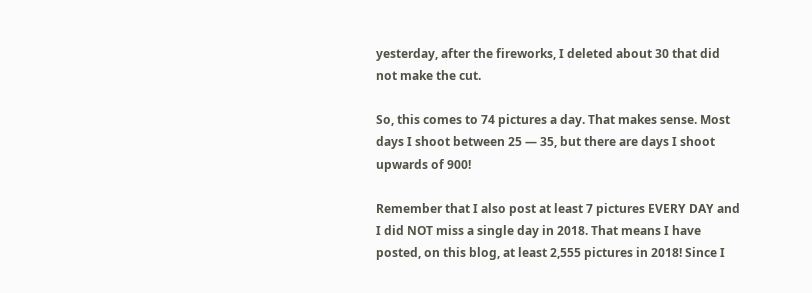yesterday, after the fireworks, I deleted about 30 that did not make the cut.

So, this comes to 74 pictures a day. That makes sense. Most days I shoot between 25 — 35, but there are days I shoot upwards of 900!

Remember that I also post at least 7 pictures EVERY DAY and I did NOT miss a single day in 2018. That means I have posted, on this blog, at least 2,555 pictures in 2018! Since I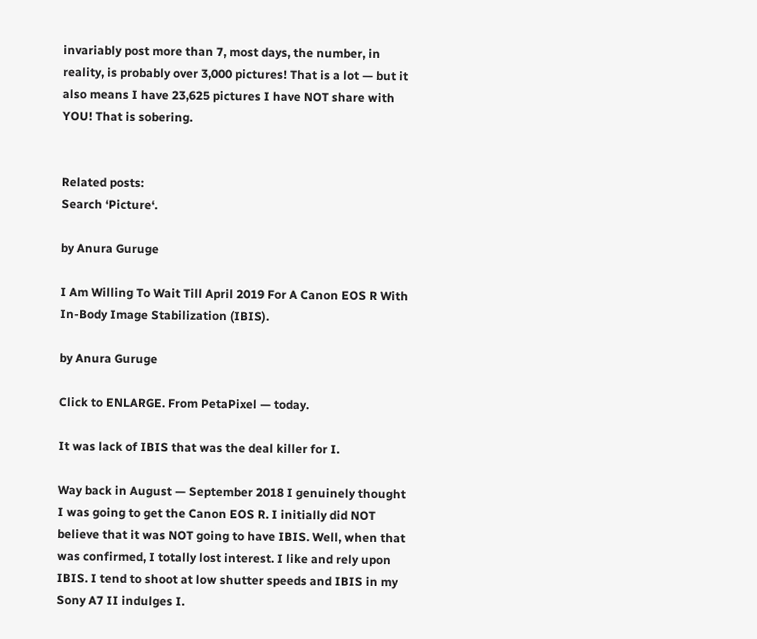invariably post more than 7, most days, the number, in reality, is probably over 3,000 pictures! That is a lot — but it also means I have 23,625 pictures I have NOT share with YOU! That is sobering.


Related posts:
Search ‘Picture‘.

by Anura Guruge

I Am Willing To Wait Till April 2019 For A Canon EOS R With In-Body Image Stabilization (IBIS).

by Anura Guruge

Click to ENLARGE. From PetaPixel — today.

It was lack of IBIS that was the deal killer for I.

Way back in August — September 2018 I genuinely thought I was going to get the Canon EOS R. I initially did NOT believe that it was NOT going to have IBIS. Well, when that was confirmed, I totally lost interest. I like and rely upon IBIS. I tend to shoot at low shutter speeds and IBIS in my Sony A7 II indulges I.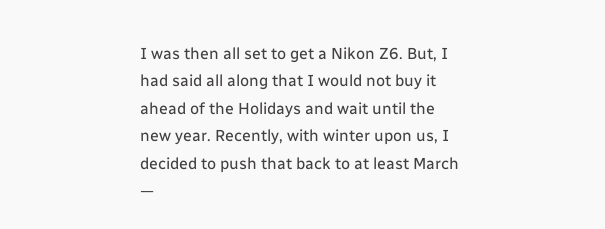I was then all set to get a Nikon Z6. But, I had said all along that I would not buy it ahead of the Holidays and wait until the new year. Recently, with winter upon us, I decided to push that back to at least March —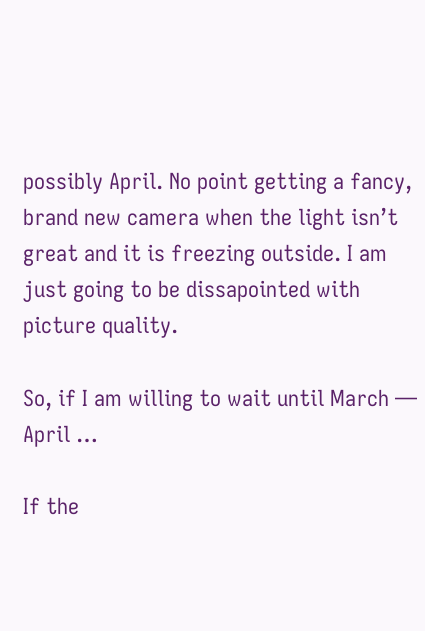possibly April. No point getting a fancy, brand new camera when the light isn’t great and it is freezing outside. I am just going to be dissapointed with picture quality.

So, if I am willing to wait until March — April …

If the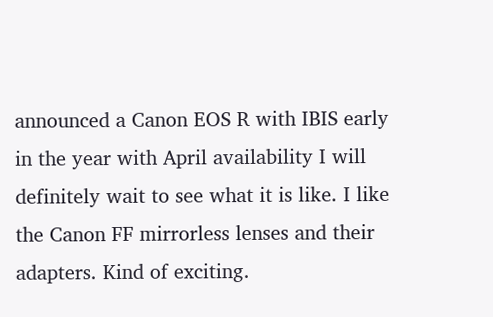announced a Canon EOS R with IBIS early in the year with April availability I will definitely wait to see what it is like. I like the Canon FF mirrorless lenses and their adapters. Kind of exciting.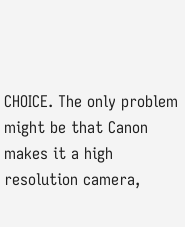CHOICE. The only problem might be that Canon makes it a high resolution camera,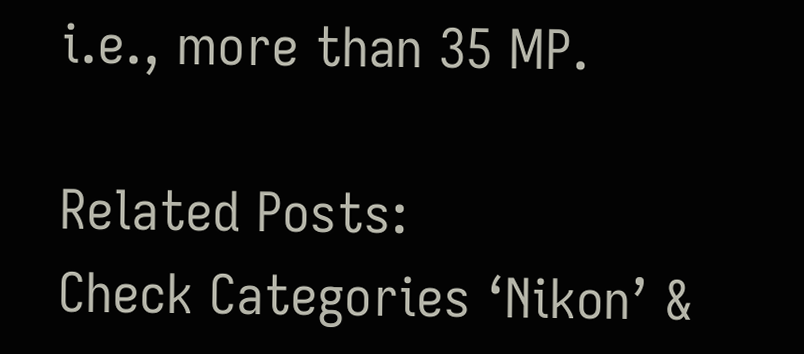i.e., more than 35 MP.

Related Posts:
Check Categories ‘Nikon’ &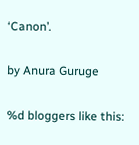‘Canon’.

by Anura Guruge

%d bloggers like this: